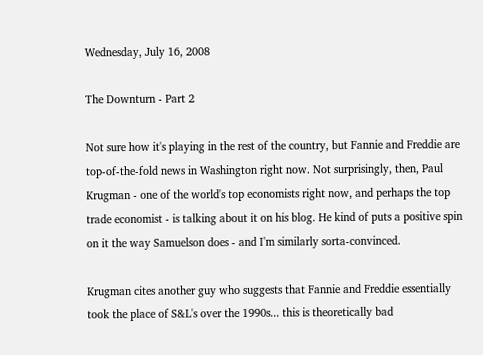Wednesday, July 16, 2008

The Downturn - Part 2

Not sure how it's playing in the rest of the country, but Fannie and Freddie are top-of-the-fold news in Washington right now. Not surprisingly, then, Paul Krugman - one of the world's top economists right now, and perhaps the top trade economist - is talking about it on his blog. He kind of puts a positive spin on it the way Samuelson does - and I'm similarly sorta-convinced.

Krugman cites another guy who suggests that Fannie and Freddie essentially took the place of S&L's over the 1990s... this is theoretically bad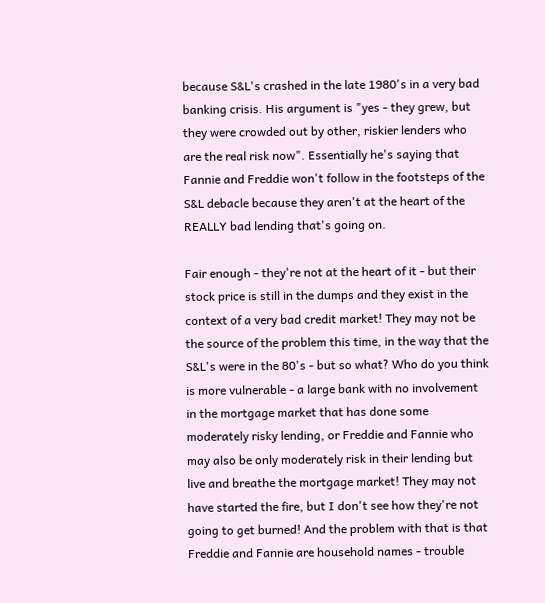because S&L's crashed in the late 1980's in a very bad banking crisis. His argument is "yes - they grew, but they were crowded out by other, riskier lenders who are the real risk now". Essentially he's saying that Fannie and Freddie won't follow in the footsteps of the S&L debacle because they aren't at the heart of the REALLY bad lending that's going on.

Fair enough - they're not at the heart of it - but their stock price is still in the dumps and they exist in the context of a very bad credit market! They may not be the source of the problem this time, in the way that the S&L's were in the 80's - but so what? Who do you think is more vulnerable - a large bank with no involvement in the mortgage market that has done some moderately risky lending, or Freddie and Fannie who may also be only moderately risk in their lending but live and breathe the mortgage market! They may not have started the fire, but I don't see how they're not going to get burned! And the problem with that is that Freddie and Fannie are household names - trouble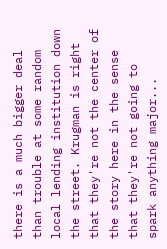there is a much bigger deal than trouble at some random local lending institution down the street. Krugman is right that they're not the center of the story here in the sense that they're not going to spark anything major...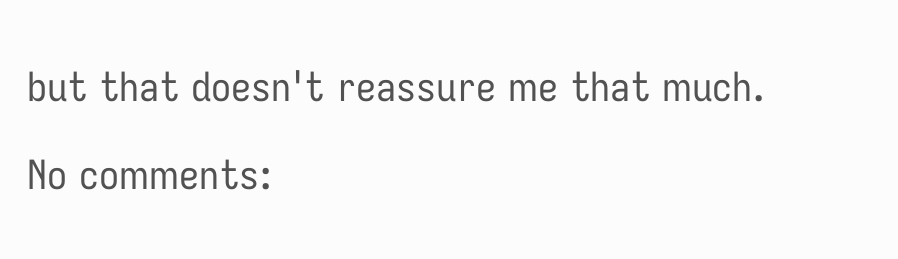but that doesn't reassure me that much.

No comments: